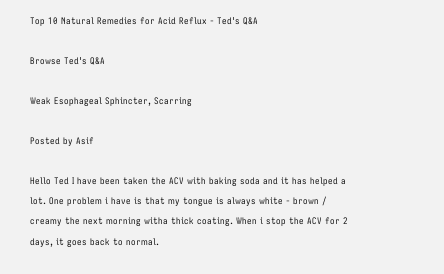Top 10 Natural Remedies for Acid Reflux - Ted's Q&A

Browse Ted's Q&A

Weak Esophageal Sphincter, Scarring

Posted by Asif

Hello Ted I have been taken the ACV with baking soda and it has helped a lot. One problem i have is that my tongue is always white - brown / creamy the next morning witha thick coating. When i stop the ACV for 2 days, it goes back to normal.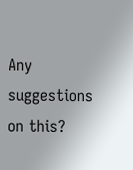Any suggestions on this?